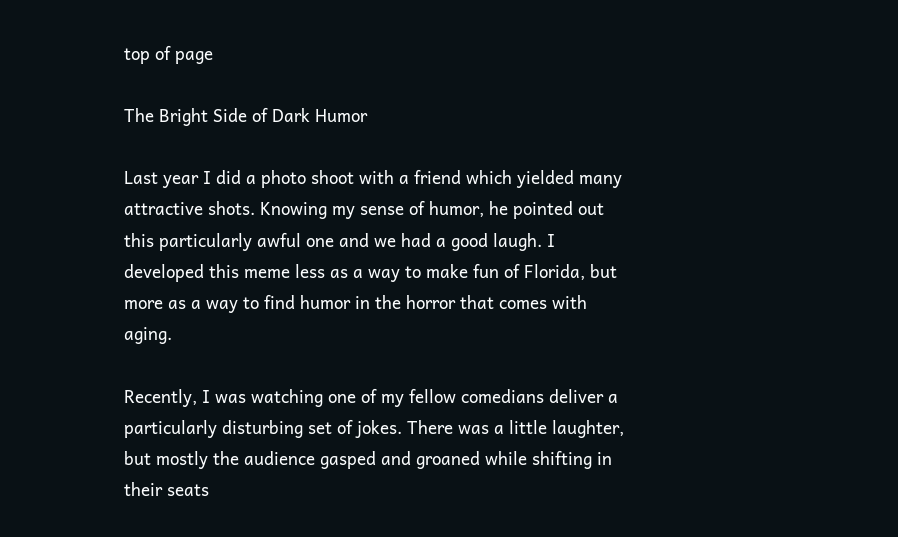top of page

The Bright Side of Dark Humor

Last year I did a photo shoot with a friend which yielded many attractive shots. Knowing my sense of humor, he pointed out this particularly awful one and we had a good laugh. I developed this meme less as a way to make fun of Florida, but more as a way to find humor in the horror that comes with aging.

Recently, I was watching one of my fellow comedians deliver a particularly disturbing set of jokes. There was a little laughter, but mostly the audience gasped and groaned while shifting in their seats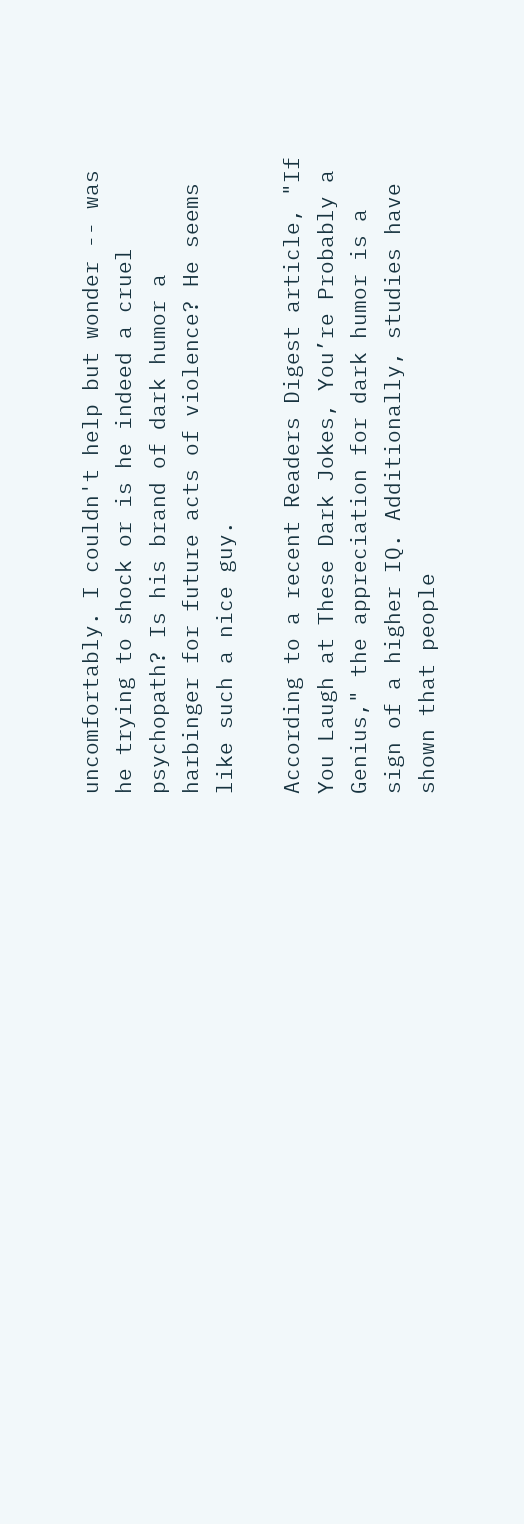uncomfortably. I couldn't help but wonder -- was he trying to shock or is he indeed a cruel psychopath? Is his brand of dark humor a harbinger for future acts of violence? He seems like such a nice guy.

According to a recent Readers Digest article, "If You Laugh at These Dark Jokes, You’re Probably a Genius," the appreciation for dark humor is a sign of a higher IQ. Additionally, studies have shown that people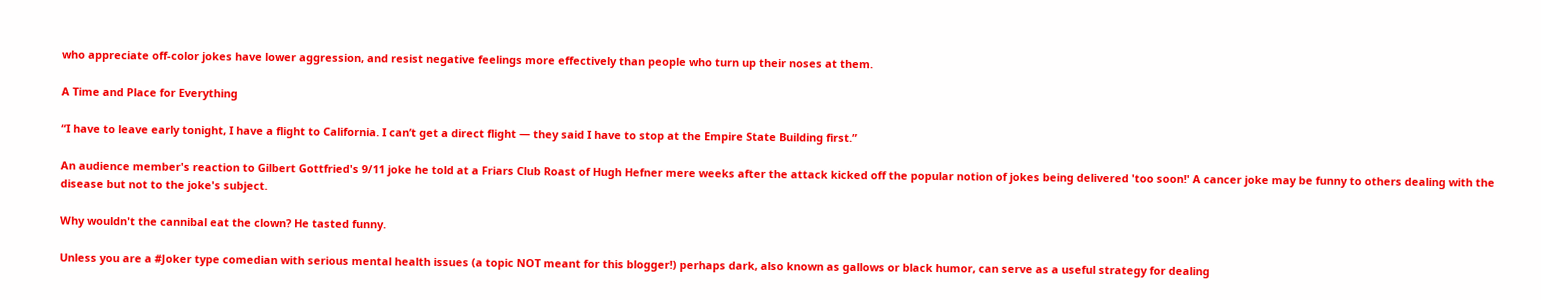who appreciate off-color jokes have lower aggression, and resist negative feelings more effectively than people who turn up their noses at them.

A Time and Place for Everything

“I have to leave early tonight, I have a flight to California. I can’t get a direct flight — they said I have to stop at the Empire State Building first.”

An audience member's reaction to Gilbert Gottfried's 9/11 joke he told at a Friars Club Roast of Hugh Hefner mere weeks after the attack kicked off the popular notion of jokes being delivered 'too soon!' A cancer joke may be funny to others dealing with the disease but not to the joke's subject.

Why wouldn't the cannibal eat the clown? He tasted funny.

Unless you are a #Joker type comedian with serious mental health issues (a topic NOT meant for this blogger!) perhaps dark, also known as gallows or black humor, can serve as a useful strategy for dealing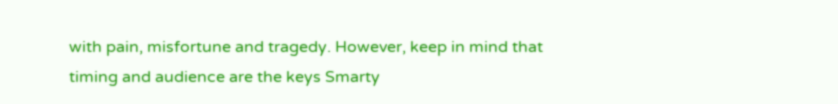with pain, misfortune and tragedy. However, keep in mind that timing and audience are the keys Smarty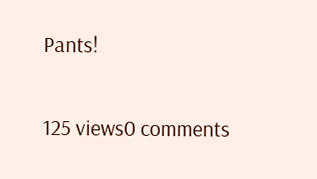Pants!

125 views0 comments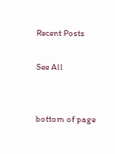Recent Posts

See All


bottom of page